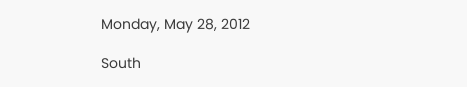Monday, May 28, 2012

South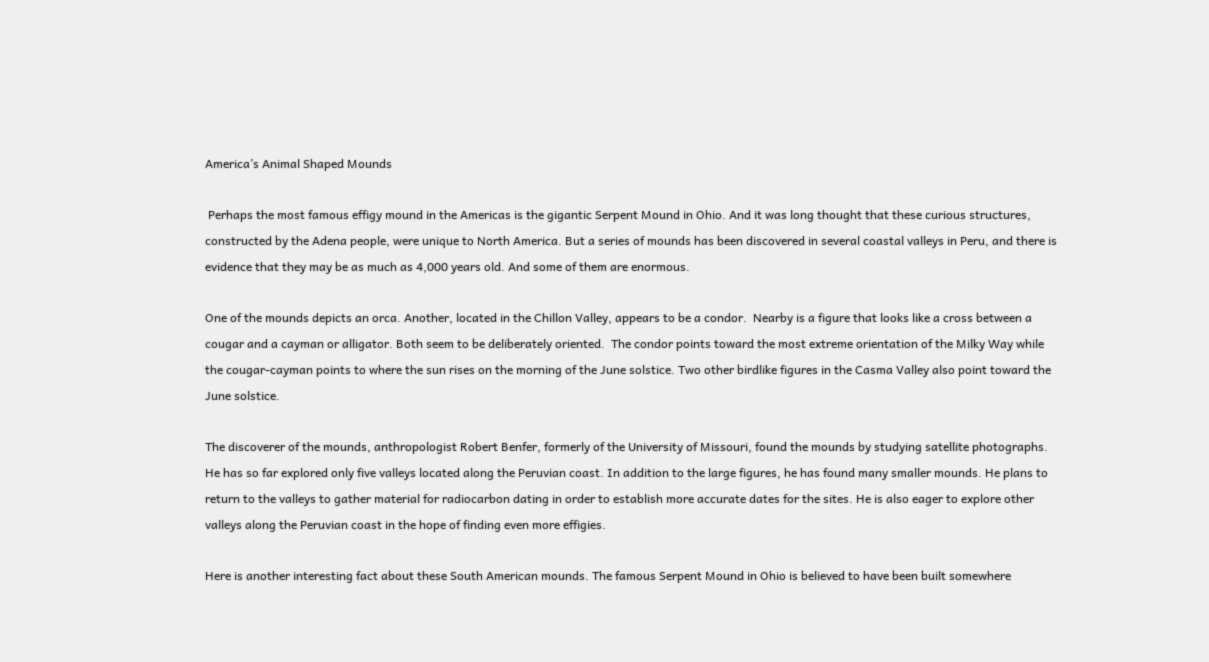America’s Animal Shaped Mounds

 Perhaps the most famous effigy mound in the Americas is the gigantic Serpent Mound in Ohio. And it was long thought that these curious structures, constructed by the Adena people, were unique to North America. But a series of mounds has been discovered in several coastal valleys in Peru, and there is evidence that they may be as much as 4,000 years old. And some of them are enormous.

One of the mounds depicts an orca. Another, located in the Chillon Valley, appears to be a condor.  Nearby is a figure that looks like a cross between a cougar and a cayman or alligator. Both seem to be deliberately oriented.  The condor points toward the most extreme orientation of the Milky Way while the cougar-cayman points to where the sun rises on the morning of the June solstice. Two other birdlike figures in the Casma Valley also point toward the June solstice.

The discoverer of the mounds, anthropologist Robert Benfer, formerly of the University of Missouri, found the mounds by studying satellite photographs. He has so far explored only five valleys located along the Peruvian coast. In addition to the large figures, he has found many smaller mounds. He plans to return to the valleys to gather material for radiocarbon dating in order to establish more accurate dates for the sites. He is also eager to explore other valleys along the Peruvian coast in the hope of finding even more effigies.

Here is another interesting fact about these South American mounds. The famous Serpent Mound in Ohio is believed to have been built somewhere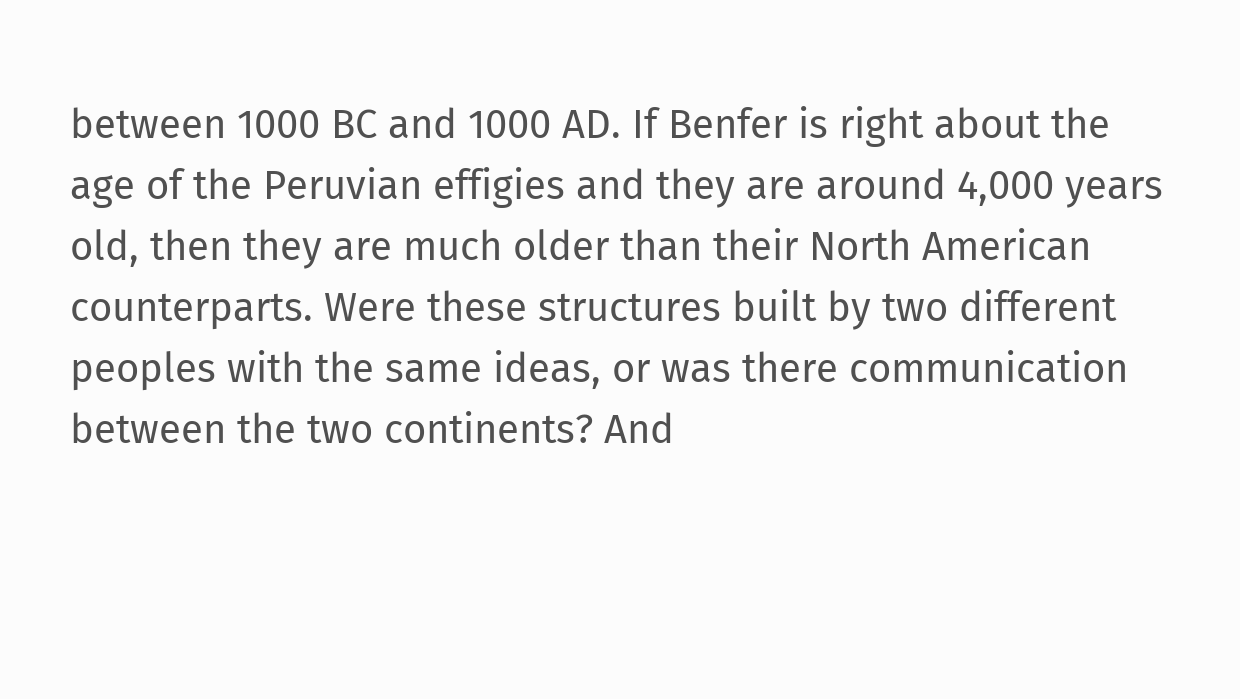between 1000 BC and 1000 AD. If Benfer is right about the age of the Peruvian effigies and they are around 4,000 years old, then they are much older than their North American counterparts. Were these structures built by two different peoples with the same ideas, or was there communication between the two continents? And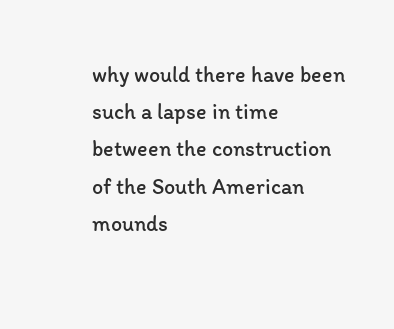why would there have been such a lapse in time between the construction of the South American mounds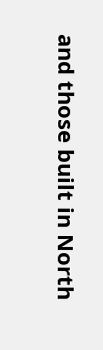and those built in North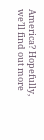America? Hopefully, we’ll find out more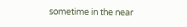sometime in the near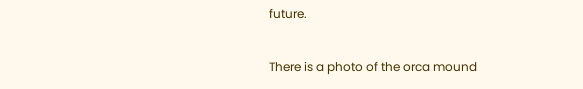future.

There is a photo of the orca mound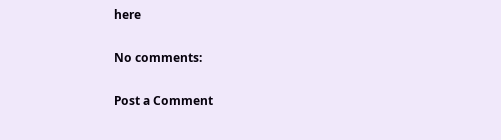here

No comments:

Post a Comment